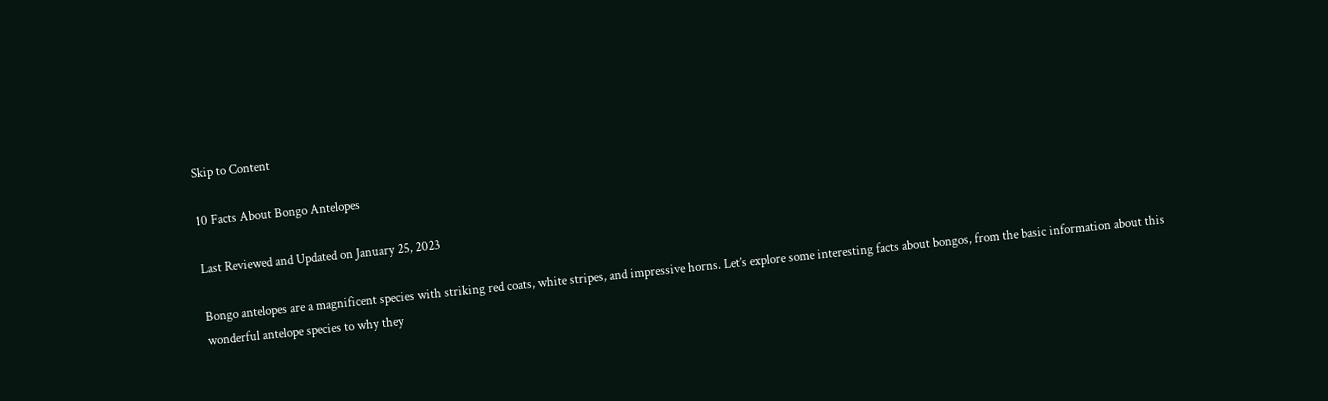Skip to Content

10 Facts About Bongo Antelopes

Last Reviewed and Updated on January 25, 2023

Bongo antelopes are a magnificent species with striking red coats, white stripes, and impressive horns. Let’s explore some interesting facts about bongos, from the basic information about this wonderful antelope species to why they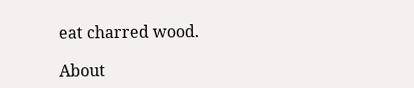eat charred wood.

About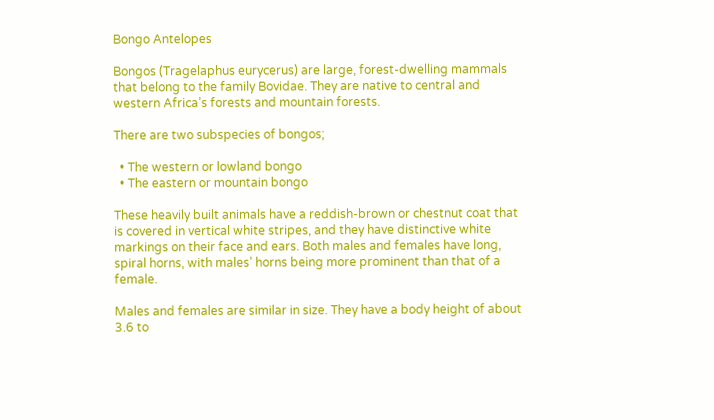Bongo Antelopes

Bongos (Tragelaphus eurycerus) are large, forest-dwelling mammals that belong to the family Bovidae. They are native to central and western Africa’s forests and mountain forests.

There are two subspecies of bongos;

  • The western or lowland bongo
  • The eastern or mountain bongo

These heavily built animals have a reddish-brown or chestnut coat that is covered in vertical white stripes, and they have distinctive white markings on their face and ears. Both males and females have long, spiral horns, with males’ horns being more prominent than that of a female.

Males and females are similar in size. They have a body height of about 3.6 to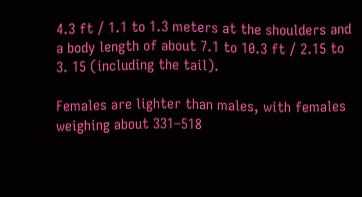4.3 ft / 1.1 to 1.3 meters at the shoulders and a body length of about 7.1 to 10.3 ft / 2.15 to 3. 15 (including the tail).

Females are lighter than males, with females weighing about 331–518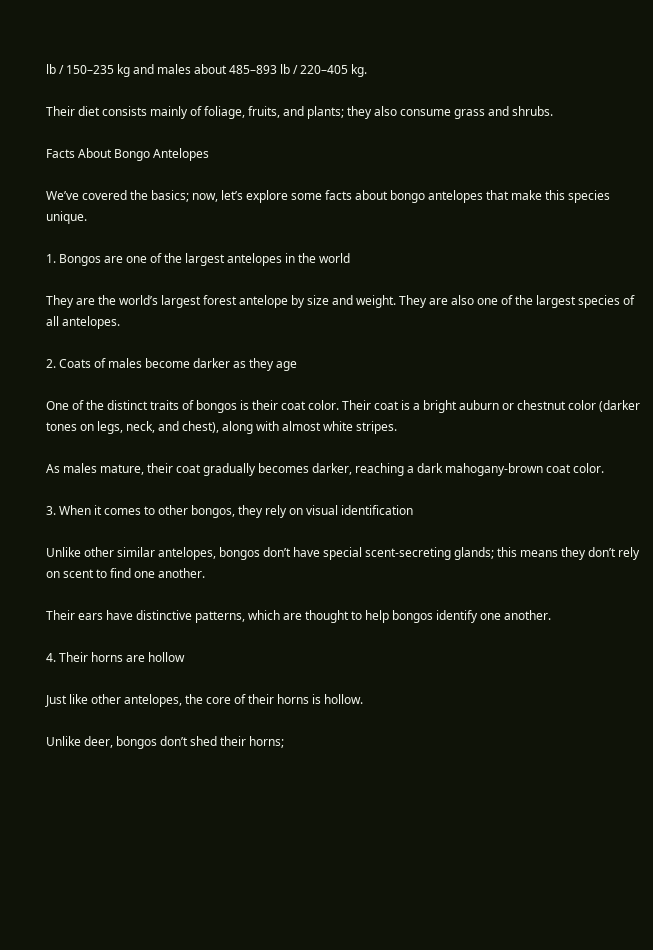lb / 150–235 kg and males about 485–893 lb / 220–405 kg.

Their diet consists mainly of foliage, fruits, and plants; they also consume grass and shrubs.

Facts About Bongo Antelopes

We’ve covered the basics; now, let’s explore some facts about bongo antelopes that make this species unique.

1. Bongos are one of the largest antelopes in the world

They are the world’s largest forest antelope by size and weight. They are also one of the largest species of all antelopes.

2. Coats of males become darker as they age

One of the distinct traits of bongos is their coat color. Their coat is a bright auburn or chestnut color (darker tones on legs, neck, and chest), along with almost white stripes.

As males mature, their coat gradually becomes darker, reaching a dark mahogany-brown coat color.

3. When it comes to other bongos, they rely on visual identification

Unlike other similar antelopes, bongos don’t have special scent-secreting glands; this means they don’t rely on scent to find one another.

Their ears have distinctive patterns, which are thought to help bongos identify one another.

4. Their horns are hollow

Just like other antelopes, the core of their horns is hollow.

Unlike deer, bongos don’t shed their horns;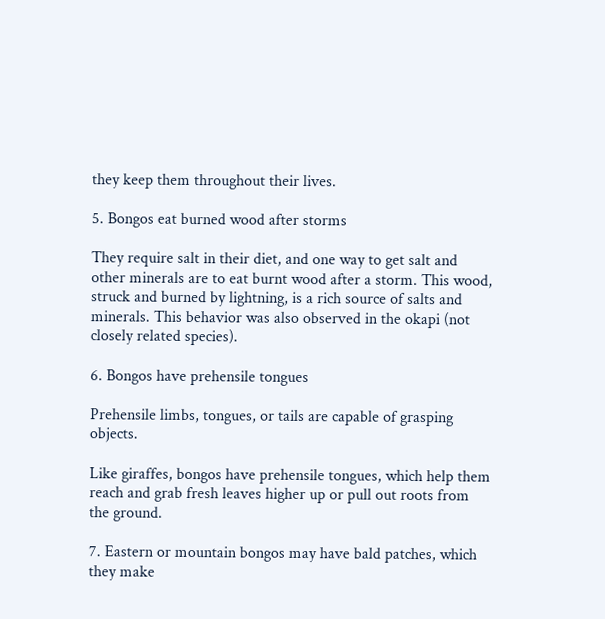they keep them throughout their lives.

5. Bongos eat burned wood after storms

They require salt in their diet, and one way to get salt and other minerals are to eat burnt wood after a storm. This wood, struck and burned by lightning, is a rich source of salts and minerals. This behavior was also observed in the okapi (not closely related species).

6. Bongos have prehensile tongues

Prehensile limbs, tongues, or tails are capable of grasping objects.

Like giraffes, bongos have prehensile tongues, which help them reach and grab fresh leaves higher up or pull out roots from the ground.

7. Eastern or mountain bongos may have bald patches, which they make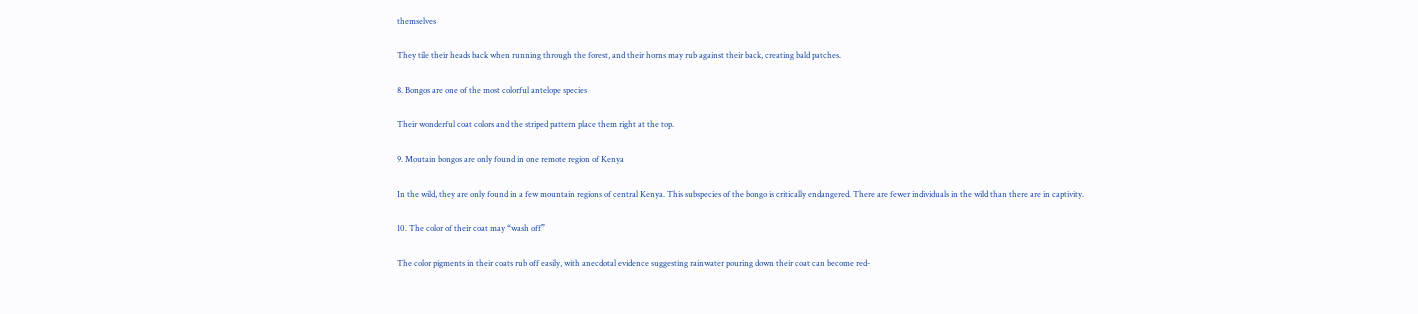themselves

They tile their heads back when running through the forest, and their horns may rub against their back, creating bald patches.

8. Bongos are one of the most colorful antelope species

Their wonderful coat colors and the striped pattern place them right at the top.

9. Moutain bongos are only found in one remote region of Kenya

In the wild, they are only found in a few mountain regions of central Kenya. This subspecies of the bongo is critically endangered. There are fewer individuals in the wild than there are in captivity.

10. The color of their coat may “wash off”

The color pigments in their coats rub off easily, with anecdotal evidence suggesting rainwater pouring down their coat can become red-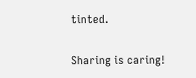tinted.

Sharing is caring!